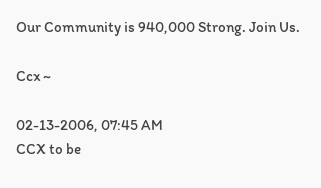Our Community is 940,000 Strong. Join Us.

Ccx ~

02-13-2006, 07:45 AM
CCX to be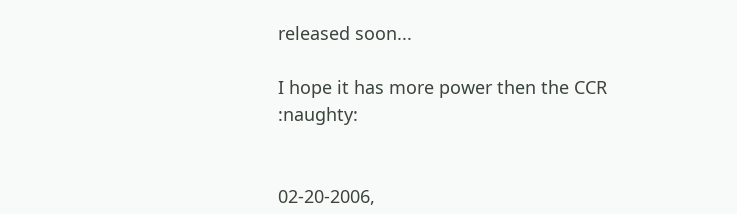released soon...

I hope it has more power then the CCR :naughty:


02-20-2006,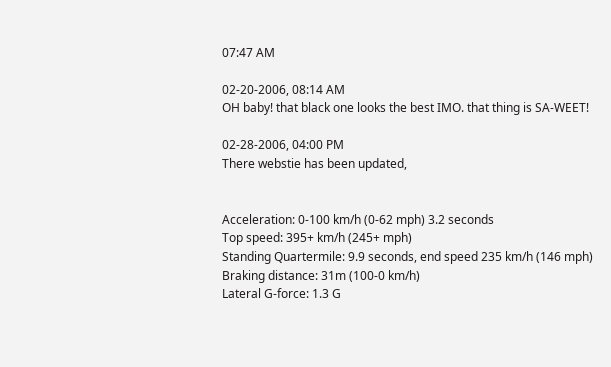07:47 AM

02-20-2006, 08:14 AM
OH baby! that black one looks the best IMO. that thing is SA-WEET!

02-28-2006, 04:00 PM
There webstie has been updated,


Acceleration: 0-100 km/h (0-62 mph) 3.2 seconds
Top speed: 395+ km/h (245+ mph)
Standing Quartermile: 9.9 seconds, end speed 235 km/h (146 mph)
Braking distance: 31m (100-0 km/h)
Lateral G-force: 1.3 G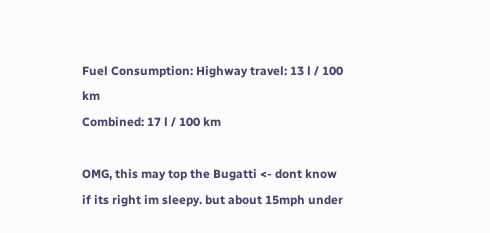Fuel Consumption: Highway travel: 13 l / 100 km
Combined: 17 l / 100 km

OMG, this may top the Bugatti <- dont know if its right im sleepy. but about 15mph under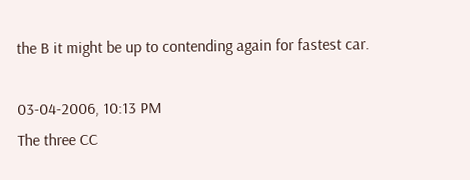the B it might be up to contending again for fastest car.

03-04-2006, 10:13 PM
The three CC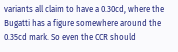variants all claim to have a 0.30cd, where the Bugatti has a figure somewhere around the 0.35cd mark. So even the CCR should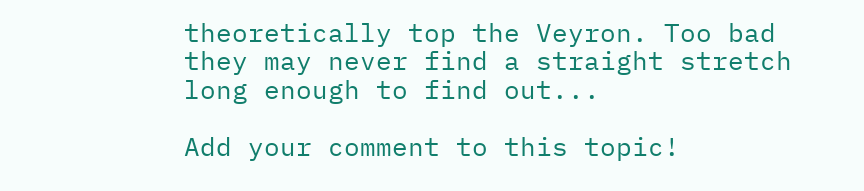theoretically top the Veyron. Too bad they may never find a straight stretch long enough to find out...

Add your comment to this topic!